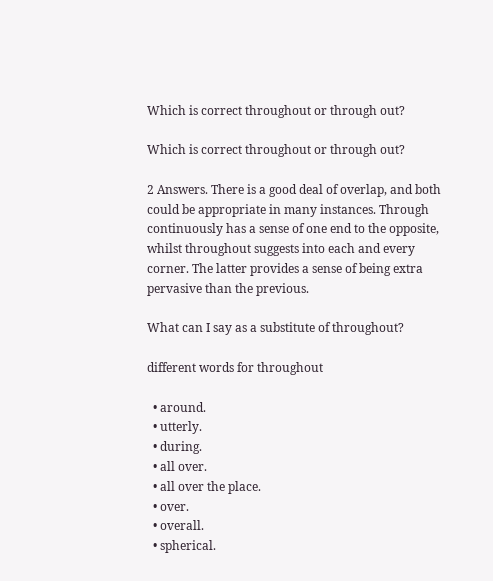Which is correct throughout or through out?

Which is correct throughout or through out?

2 Answers. There is a good deal of overlap, and both could be appropriate in many instances. Through continuously has a sense of one end to the opposite, whilst throughout suggests into each and every corner. The latter provides a sense of being extra pervasive than the previous.

What can I say as a substitute of throughout?

different words for throughout

  • around.
  • utterly.
  • during.
  • all over.
  • all over the place.
  • over.
  • overall.
  • spherical.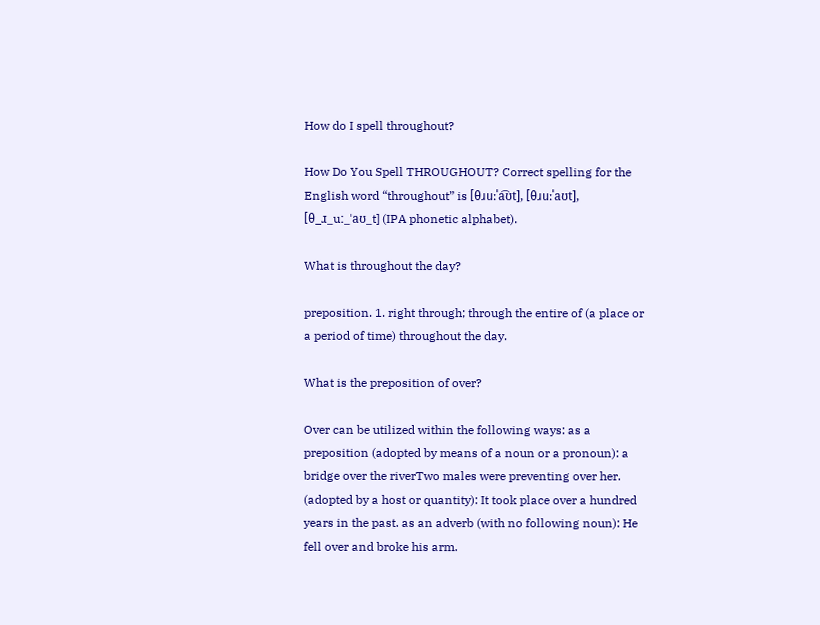How do I spell throughout?

How Do You Spell THROUGHOUT? Correct spelling for the English word “throughout” is [θɹuːˈa͡ʊt], [θɹuːˈaʊt], [θ_ɹ_uː_ˈaʊ_t] (IPA phonetic alphabet).

What is throughout the day?

preposition. 1. right through; through the entire of (a place or a period of time) throughout the day.

What is the preposition of over?

Over can be utilized within the following ways: as a preposition (adopted by means of a noun or a pronoun): a bridge over the riverTwo males were preventing over her. (adopted by a host or quantity): It took place over a hundred years in the past. as an adverb (with no following noun): He fell over and broke his arm.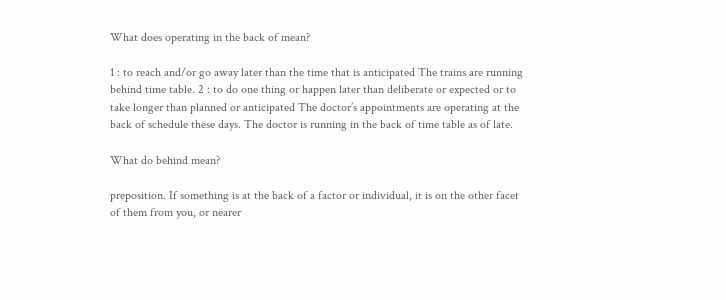What does operating in the back of mean?

1 : to reach and/or go away later than the time that is anticipated The trains are running behind time table. 2 : to do one thing or happen later than deliberate or expected or to take longer than planned or anticipated The doctor’s appointments are operating at the back of schedule these days. The doctor is running in the back of time table as of late.

What do behind mean?

preposition. If something is at the back of a factor or individual, it is on the other facet of them from you, or nearer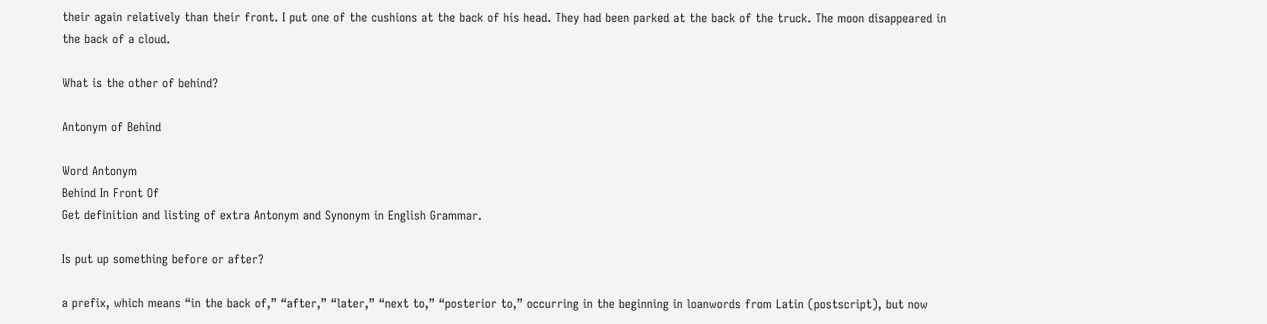their again relatively than their front. I put one of the cushions at the back of his head. They had been parked at the back of the truck. The moon disappeared in the back of a cloud.

What is the other of behind?

Antonym of Behind

Word Antonym
Behind In Front Of
Get definition and listing of extra Antonym and Synonym in English Grammar.

Is put up something before or after?

a prefix, which means “in the back of,” “after,” “later,” “next to,” “posterior to,” occurring in the beginning in loanwords from Latin (postscript), but now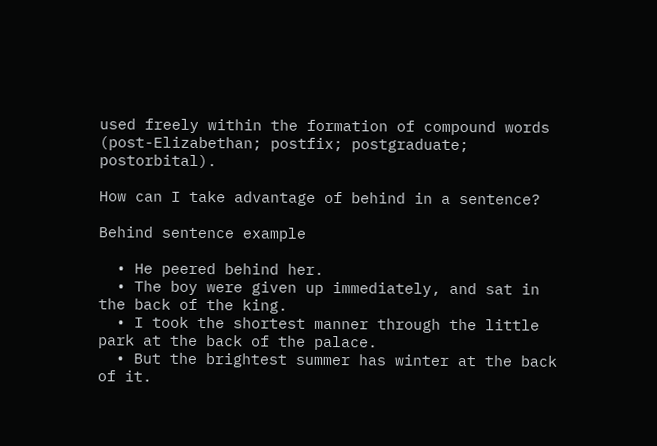used freely within the formation of compound words (post-Elizabethan; postfix; postgraduate; postorbital).

How can I take advantage of behind in a sentence?

Behind sentence example

  • He peered behind her.
  • The boy were given up immediately, and sat in the back of the king.
  • I took the shortest manner through the little park at the back of the palace.
  • But the brightest summer has winter at the back of it.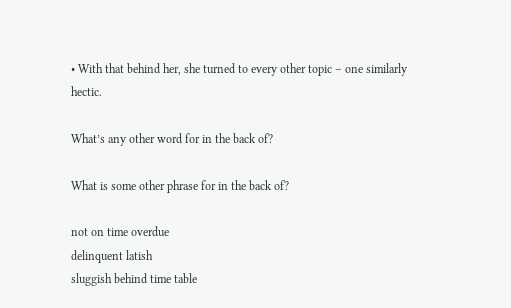• With that behind her, she turned to every other topic – one similarly hectic.

What’s any other word for in the back of?

What is some other phrase for in the back of?

not on time overdue
delinquent latish
sluggish behind time table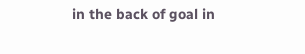in the back of goal in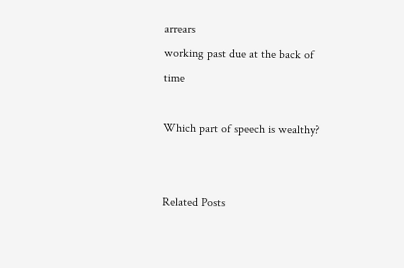arrears
working past due at the back of time

Which part of speech is wealthy?


Related Posts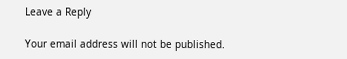Leave a Reply

Your email address will not be published.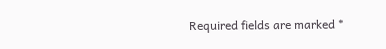Required fields are marked *